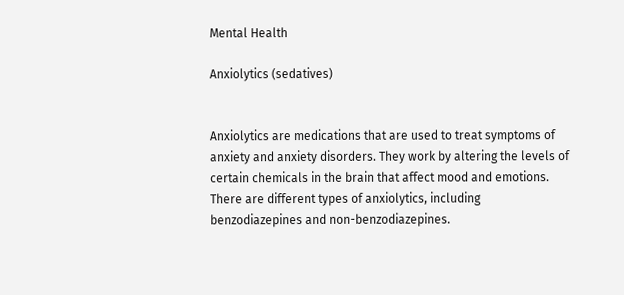Mental Health

Anxiolytics (sedatives)


Anxiolytics are medications that are used to treat symptoms of anxiety and anxiety disorders. They work by altering the levels of certain chemicals in the brain that affect mood and emotions. There are different types of anxiolytics, including benzodiazepines and non-benzodiazepines.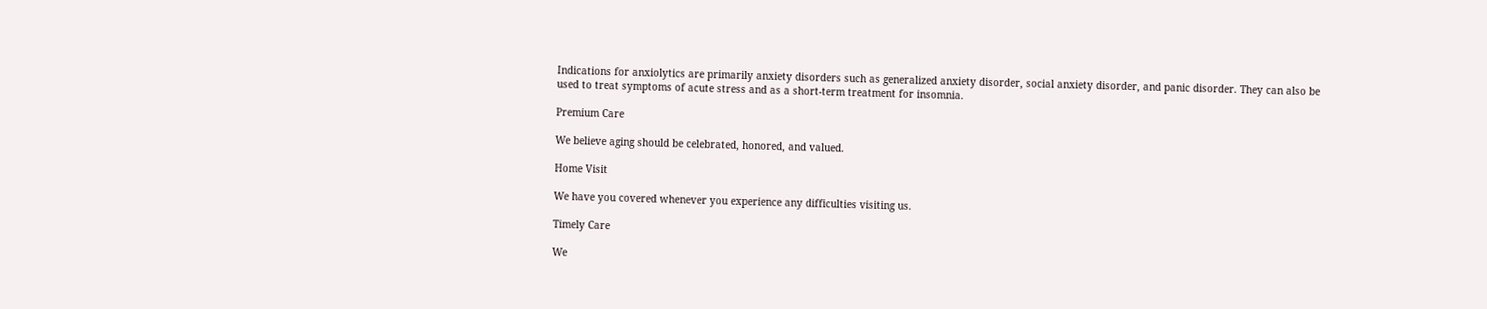Indications for anxiolytics are primarily anxiety disorders such as generalized anxiety disorder, social anxiety disorder, and panic disorder. They can also be used to treat symptoms of acute stress and as a short-term treatment for insomnia.

Premium Care

We believe aging should be celebrated, honored, and valued.

Home Visit

We have you covered whenever you experience any difficulties visiting us.

Timely Care

We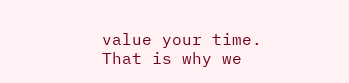value your time. That is why we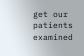get our patients examined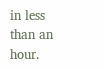in less than an hour.